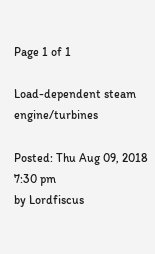Page 1 of 1

Load-dependent steam engine/turbines

Posted: Thu Aug 09, 2018 7:30 pm
by Lordfiscus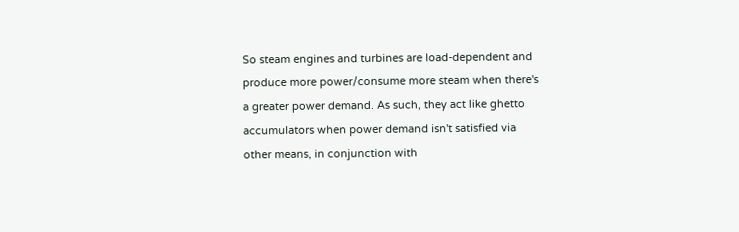So steam engines and turbines are load-dependent and produce more power/consume more steam when there's a greater power demand. As such, they act like ghetto accumulators when power demand isn't satisfied via other means, in conjunction with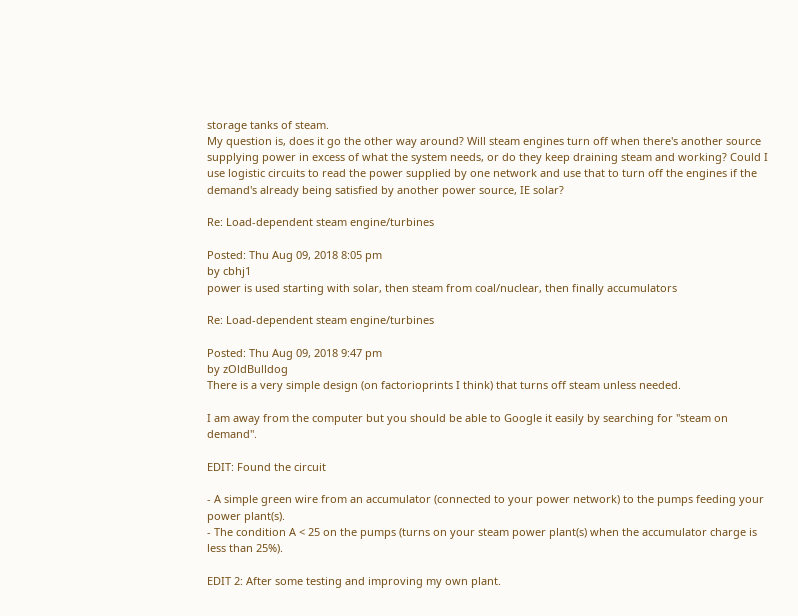storage tanks of steam.
My question is, does it go the other way around? Will steam engines turn off when there's another source supplying power in excess of what the system needs, or do they keep draining steam and working? Could I use logistic circuits to read the power supplied by one network and use that to turn off the engines if the demand's already being satisfied by another power source, IE solar?

Re: Load-dependent steam engine/turbines

Posted: Thu Aug 09, 2018 8:05 pm
by cbhj1
power is used starting with solar, then steam from coal/nuclear, then finally accumulators

Re: Load-dependent steam engine/turbines

Posted: Thu Aug 09, 2018 9:47 pm
by zOldBulldog
There is a very simple design (on factorioprints I think) that turns off steam unless needed.

I am away from the computer but you should be able to Google it easily by searching for "steam on demand".

EDIT: Found the circuit

- A simple green wire from an accumulator (connected to your power network) to the pumps feeding your power plant(s).
- The condition A < 25 on the pumps (turns on your steam power plant(s) when the accumulator charge is less than 25%).

EDIT 2: After some testing and improving my own plant.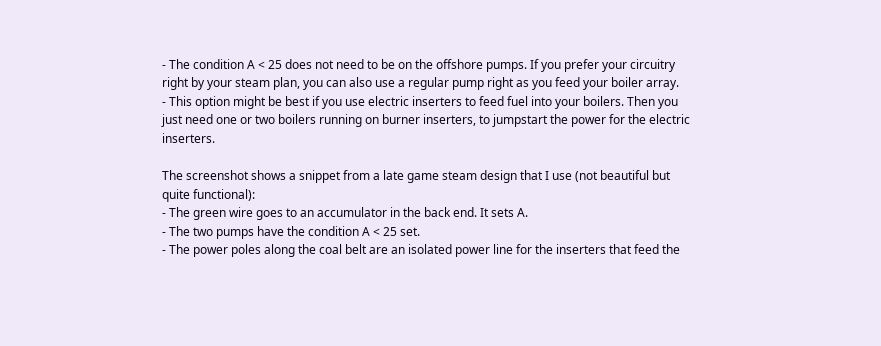- The condition A < 25 does not need to be on the offshore pumps. If you prefer your circuitry right by your steam plan, you can also use a regular pump right as you feed your boiler array.
- This option might be best if you use electric inserters to feed fuel into your boilers. Then you just need one or two boilers running on burner inserters, to jumpstart the power for the electric inserters.

The screenshot shows a snippet from a late game steam design that I use (not beautiful but quite functional):
- The green wire goes to an accumulator in the back end. It sets A.
- The two pumps have the condition A < 25 set.
- The power poles along the coal belt are an isolated power line for the inserters that feed the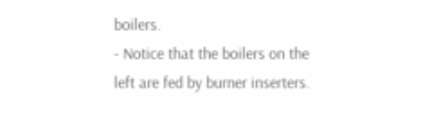boilers.
- Notice that the boilers on the left are fed by burner inserters.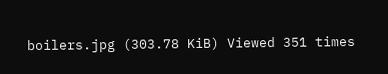boilers.jpg (303.78 KiB) Viewed 351 times